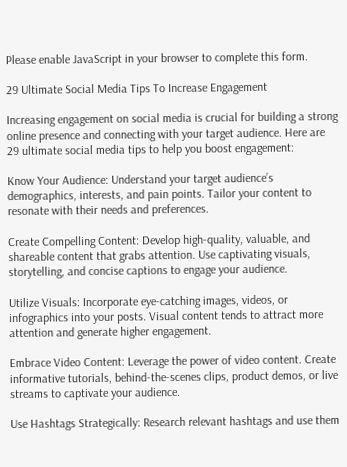Please enable JavaScript in your browser to complete this form.

29 Ultimate Social Media Tips To Increase Engagement

Increasing engagement on social media is crucial for building a strong online presence and connecting with your target audience. Here are 29 ultimate social media tips to help you boost engagement:

Know Your Audience: Understand your target audience’s demographics, interests, and pain points. Tailor your content to resonate with their needs and preferences.

Create Compelling Content: Develop high-quality, valuable, and shareable content that grabs attention. Use captivating visuals, storytelling, and concise captions to engage your audience.

Utilize Visuals: Incorporate eye-catching images, videos, or infographics into your posts. Visual content tends to attract more attention and generate higher engagement.

Embrace Video Content: Leverage the power of video content. Create informative tutorials, behind-the-scenes clips, product demos, or live streams to captivate your audience.

Use Hashtags Strategically: Research relevant hashtags and use them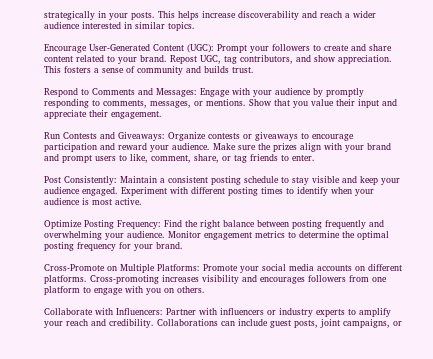strategically in your posts. This helps increase discoverability and reach a wider audience interested in similar topics.

Encourage User-Generated Content (UGC): Prompt your followers to create and share content related to your brand. Repost UGC, tag contributors, and show appreciation. This fosters a sense of community and builds trust.

Respond to Comments and Messages: Engage with your audience by promptly responding to comments, messages, or mentions. Show that you value their input and appreciate their engagement.

Run Contests and Giveaways: Organize contests or giveaways to encourage participation and reward your audience. Make sure the prizes align with your brand and prompt users to like, comment, share, or tag friends to enter.

Post Consistently: Maintain a consistent posting schedule to stay visible and keep your audience engaged. Experiment with different posting times to identify when your audience is most active.

Optimize Posting Frequency: Find the right balance between posting frequently and overwhelming your audience. Monitor engagement metrics to determine the optimal posting frequency for your brand.

Cross-Promote on Multiple Platforms: Promote your social media accounts on different platforms. Cross-promoting increases visibility and encourages followers from one platform to engage with you on others.

Collaborate with Influencers: Partner with influencers or industry experts to amplify your reach and credibility. Collaborations can include guest posts, joint campaigns, or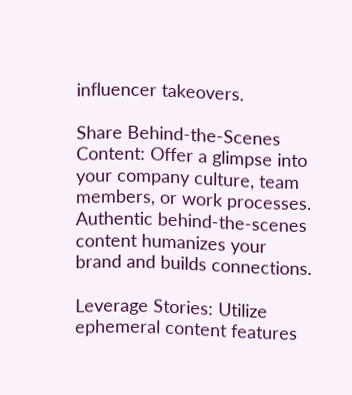influencer takeovers.

Share Behind-the-Scenes Content: Offer a glimpse into your company culture, team members, or work processes. Authentic behind-the-scenes content humanizes your brand and builds connections.

Leverage Stories: Utilize ephemeral content features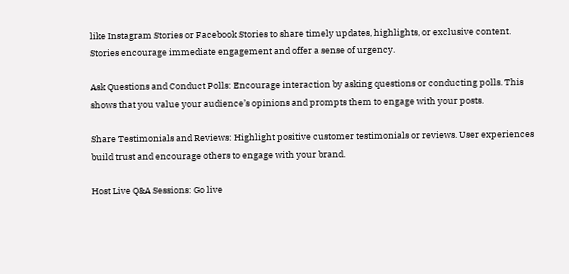like Instagram Stories or Facebook Stories to share timely updates, highlights, or exclusive content. Stories encourage immediate engagement and offer a sense of urgency.

Ask Questions and Conduct Polls: Encourage interaction by asking questions or conducting polls. This shows that you value your audience’s opinions and prompts them to engage with your posts.

Share Testimonials and Reviews: Highlight positive customer testimonials or reviews. User experiences build trust and encourage others to engage with your brand.

Host Live Q&A Sessions: Go live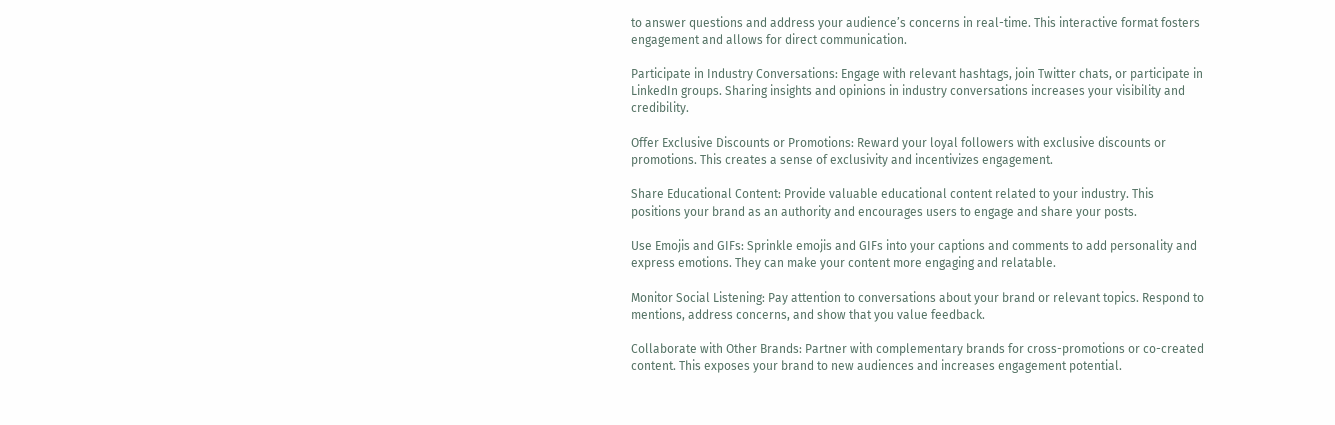to answer questions and address your audience’s concerns in real-time. This interactive format fosters engagement and allows for direct communication.

Participate in Industry Conversations: Engage with relevant hashtags, join Twitter chats, or participate in LinkedIn groups. Sharing insights and opinions in industry conversations increases your visibility and credibility.

Offer Exclusive Discounts or Promotions: Reward your loyal followers with exclusive discounts or promotions. This creates a sense of exclusivity and incentivizes engagement.

Share Educational Content: Provide valuable educational content related to your industry. This positions your brand as an authority and encourages users to engage and share your posts.

Use Emojis and GIFs: Sprinkle emojis and GIFs into your captions and comments to add personality and express emotions. They can make your content more engaging and relatable.

Monitor Social Listening: Pay attention to conversations about your brand or relevant topics. Respond to mentions, address concerns, and show that you value feedback.

Collaborate with Other Brands: Partner with complementary brands for cross-promotions or co-created content. This exposes your brand to new audiences and increases engagement potential.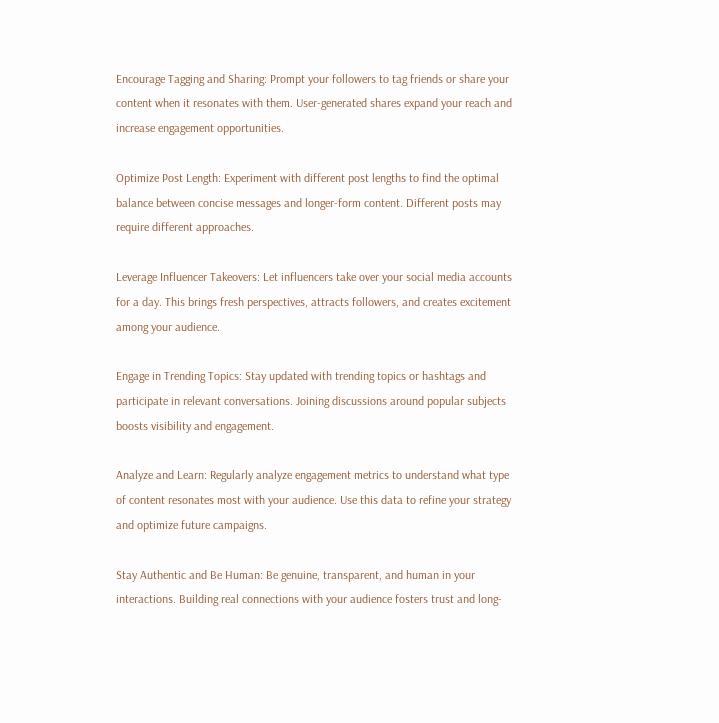Encourage Tagging and Sharing: Prompt your followers to tag friends or share your content when it resonates with them. User-generated shares expand your reach and increase engagement opportunities.

Optimize Post Length: Experiment with different post lengths to find the optimal balance between concise messages and longer-form content. Different posts may require different approaches.

Leverage Influencer Takeovers: Let influencers take over your social media accounts for a day. This brings fresh perspectives, attracts followers, and creates excitement among your audience.

Engage in Trending Topics: Stay updated with trending topics or hashtags and participate in relevant conversations. Joining discussions around popular subjects boosts visibility and engagement.

Analyze and Learn: Regularly analyze engagement metrics to understand what type of content resonates most with your audience. Use this data to refine your strategy and optimize future campaigns.

Stay Authentic and Be Human: Be genuine, transparent, and human in your interactions. Building real connections with your audience fosters trust and long-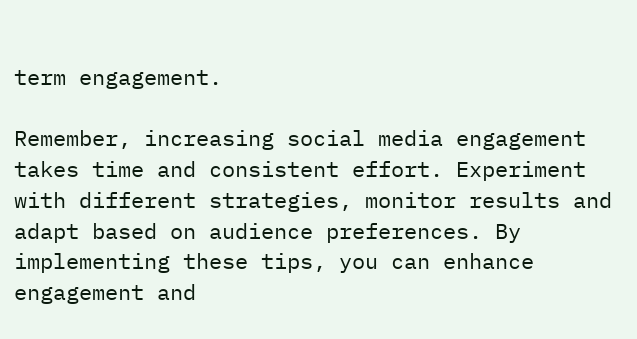term engagement.

Remember, increasing social media engagement takes time and consistent effort. Experiment with different strategies, monitor results and adapt based on audience preferences. By implementing these tips, you can enhance engagement and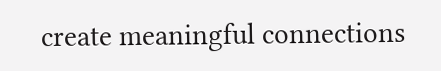create meaningful connections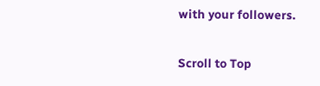with your followers.

Scroll to Top